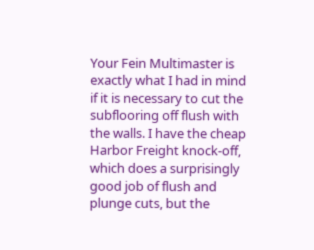Your Fein Multimaster is exactly what I had in mind if it is necessary to cut the subflooring off flush with the walls. I have the cheap Harbor Freight knock-off, which does a surprisingly good job of flush and plunge cuts, but the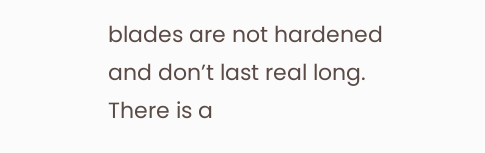blades are not hardened and don’t last real long. There is a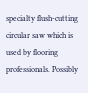specialty flush-cutting circular saw which is used by flooring professionals. Possibly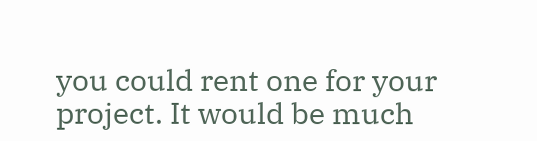you could rent one for your project. It would be much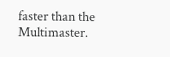faster than the Multimaster.